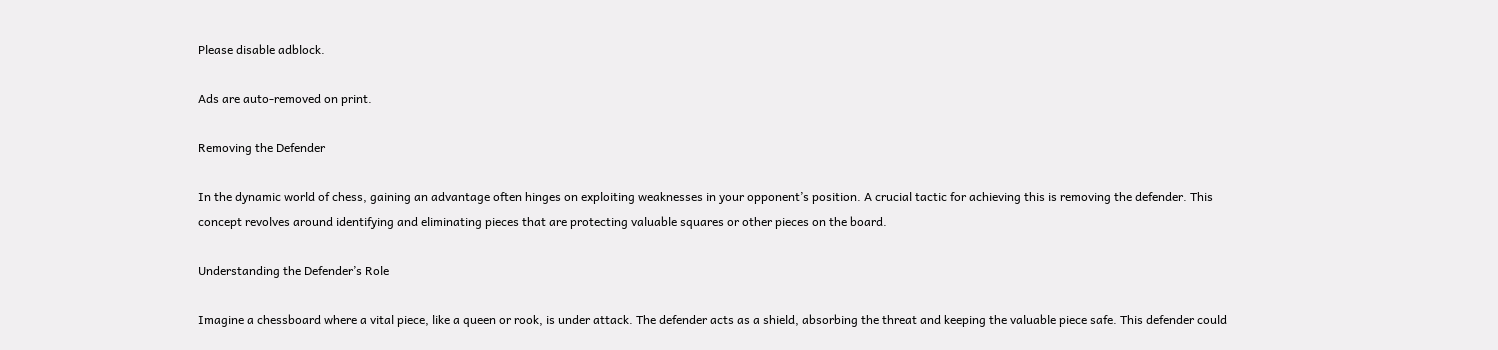Please disable adblock.

Ads are auto-removed on print.

Removing the Defender

In the dynamic world of chess, gaining an advantage often hinges on exploiting weaknesses in your opponent’s position. A crucial tactic for achieving this is removing the defender. This concept revolves around identifying and eliminating pieces that are protecting valuable squares or other pieces on the board.

Understanding the Defender’s Role

Imagine a chessboard where a vital piece, like a queen or rook, is under attack. The defender acts as a shield, absorbing the threat and keeping the valuable piece safe. This defender could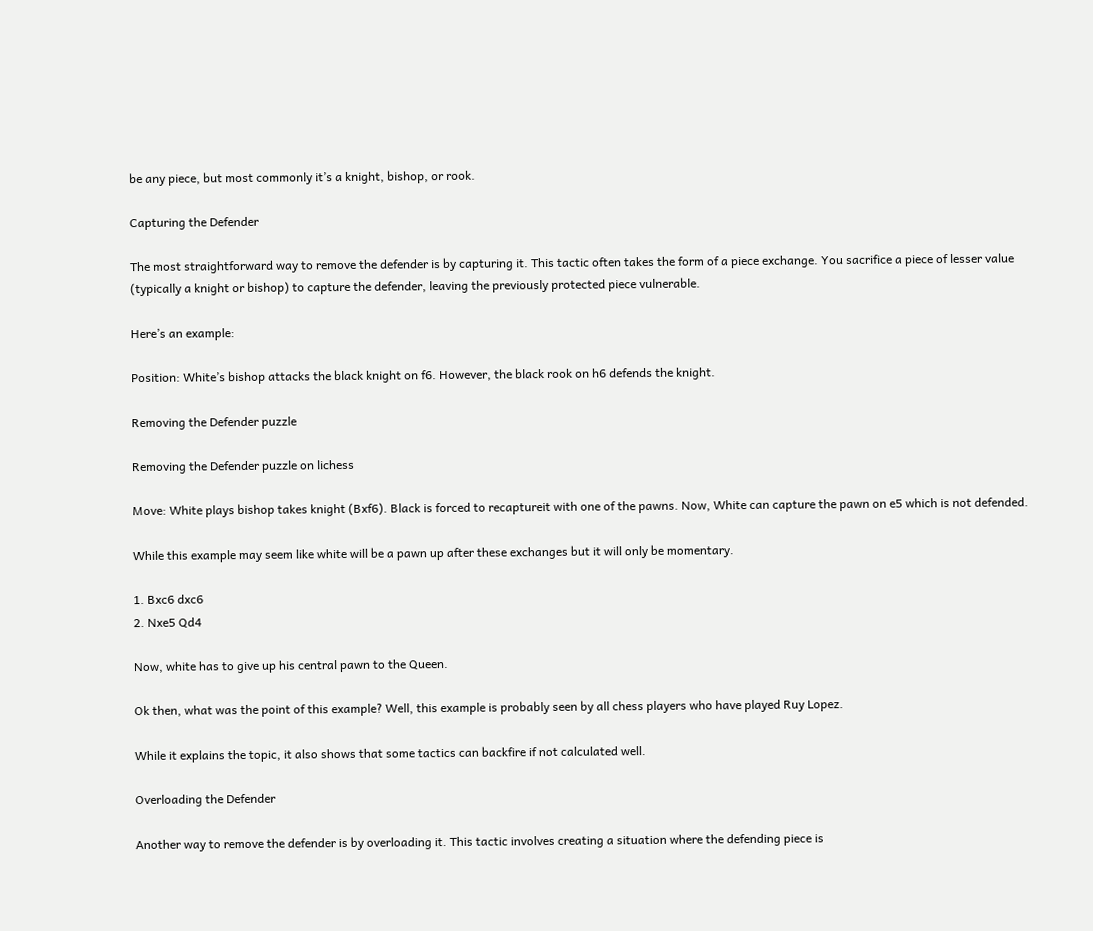be any piece, but most commonly it’s a knight, bishop, or rook.

Capturing the Defender

The most straightforward way to remove the defender is by capturing it. This tactic often takes the form of a piece exchange. You sacrifice a piece of lesser value (typically a knight or bishop) to capture the defender, leaving the previously protected piece vulnerable.

Here’s an example:

Position: White’s bishop attacks the black knight on f6. However, the black rook on h6 defends the knight.

Removing the Defender puzzle

Removing the Defender puzzle on lichess

Move: White plays bishop takes knight (Bxf6). Black is forced to recaptureit with one of the pawns. Now, White can capture the pawn on e5 which is not defended.

While this example may seem like white will be a pawn up after these exchanges but it will only be momentary.

1. Bxc6 dxc6
2. Nxe5 Qd4

Now, white has to give up his central pawn to the Queen.

Ok then, what was the point of this example? Well, this example is probably seen by all chess players who have played Ruy Lopez.

While it explains the topic, it also shows that some tactics can backfire if not calculated well.

Overloading the Defender

Another way to remove the defender is by overloading it. This tactic involves creating a situation where the defending piece is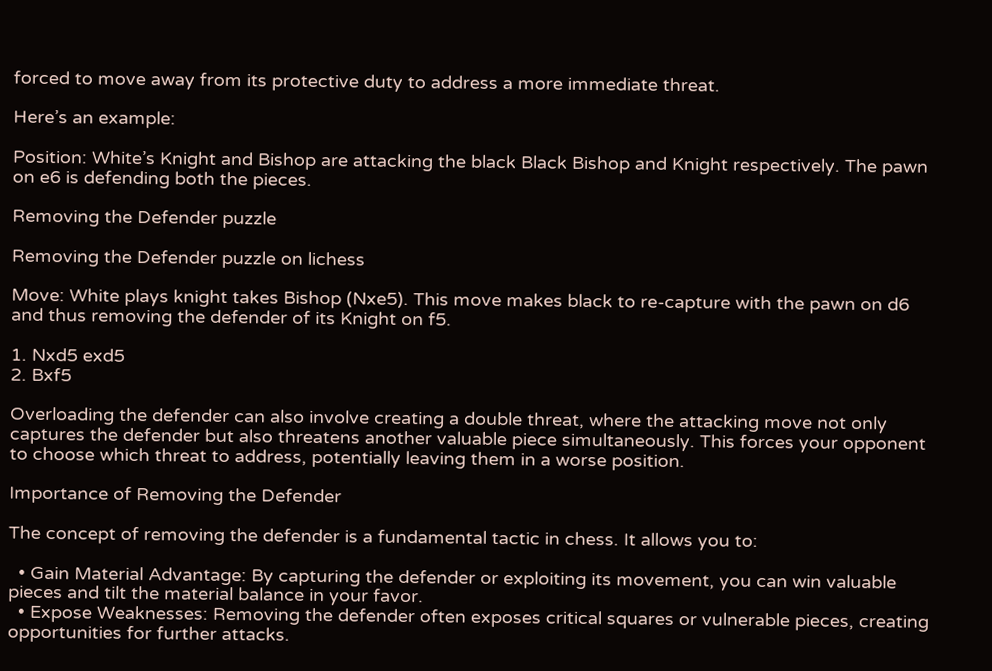forced to move away from its protective duty to address a more immediate threat.

Here’s an example:

Position: White’s Knight and Bishop are attacking the black Black Bishop and Knight respectively. The pawn on e6 is defending both the pieces.

Removing the Defender puzzle

Removing the Defender puzzle on lichess

Move: White plays knight takes Bishop (Nxe5). This move makes black to re-capture with the pawn on d6 and thus removing the defender of its Knight on f5.

1. Nxd5 exd5
2. Bxf5

Overloading the defender can also involve creating a double threat, where the attacking move not only captures the defender but also threatens another valuable piece simultaneously. This forces your opponent to choose which threat to address, potentially leaving them in a worse position.

Importance of Removing the Defender

The concept of removing the defender is a fundamental tactic in chess. It allows you to:

  • Gain Material Advantage: By capturing the defender or exploiting its movement, you can win valuable pieces and tilt the material balance in your favor.
  • Expose Weaknesses: Removing the defender often exposes critical squares or vulnerable pieces, creating opportunities for further attacks.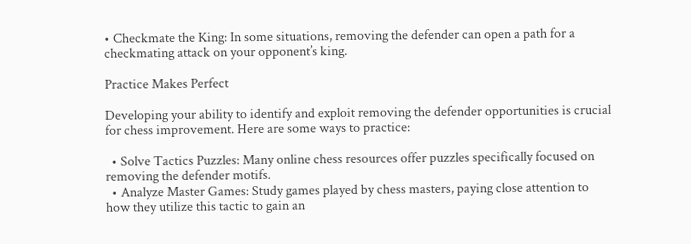• Checkmate the King: In some situations, removing the defender can open a path for a checkmating attack on your opponent’s king.

Practice Makes Perfect

Developing your ability to identify and exploit removing the defender opportunities is crucial for chess improvement. Here are some ways to practice:

  • Solve Tactics Puzzles: Many online chess resources offer puzzles specifically focused on removing the defender motifs.
  • Analyze Master Games: Study games played by chess masters, paying close attention to how they utilize this tactic to gain an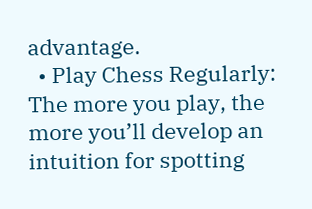advantage.
  • Play Chess Regularly: The more you play, the more you’ll develop an intuition for spotting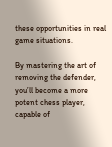these opportunities in real game situations.

By mastering the art of removing the defender, you’ll become a more potent chess player, capable of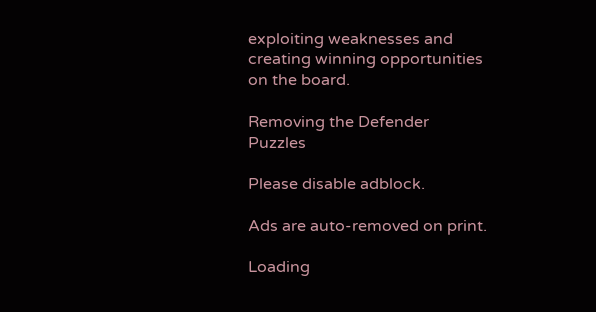exploiting weaknesses and creating winning opportunities on the board.

Removing the Defender Puzzles

Please disable adblock.

Ads are auto-removed on print.

Loading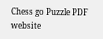Chess go Puzzle PDF website